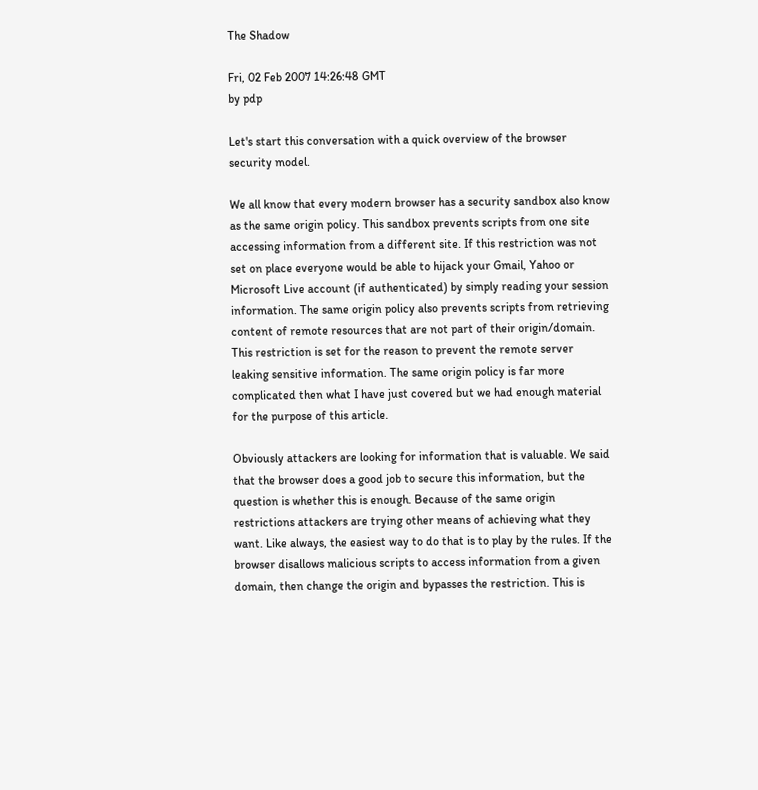The Shadow

Fri, 02 Feb 2007 14:26:48 GMT
by pdp

Let's start this conversation with a quick overview of the browser security model.

We all know that every modern browser has a security sandbox also know as the same origin policy. This sandbox prevents scripts from one site accessing information from a different site. If this restriction was not set on place everyone would be able to hijack your Gmail, Yahoo or Microsoft Live account (if authenticated) by simply reading your session information. The same origin policy also prevents scripts from retrieving content of remote resources that are not part of their origin/domain. This restriction is set for the reason to prevent the remote server leaking sensitive information. The same origin policy is far more complicated then what I have just covered but we had enough material for the purpose of this article.

Obviously attackers are looking for information that is valuable. We said that the browser does a good job to secure this information, but the question is whether this is enough. Because of the same origin restrictions attackers are trying other means of achieving what they want. Like always, the easiest way to do that is to play by the rules. If the browser disallows malicious scripts to access information from a given domain, then change the origin and bypasses the restriction. This is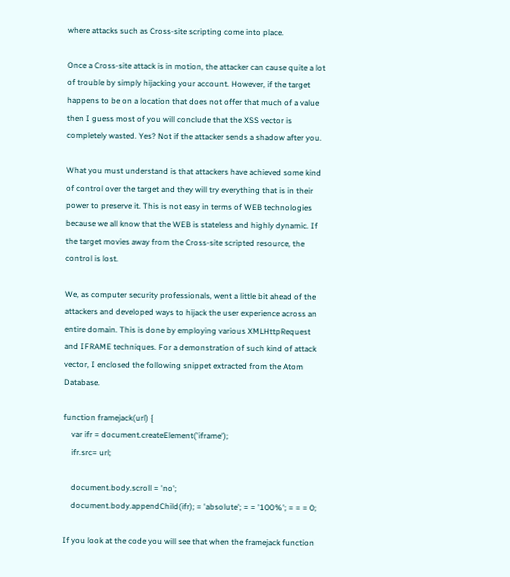where attacks such as Cross-site scripting come into place.

Once a Cross-site attack is in motion, the attacker can cause quite a lot of trouble by simply hijacking your account. However, if the target happens to be on a location that does not offer that much of a value then I guess most of you will conclude that the XSS vector is completely wasted. Yes? Not if the attacker sends a shadow after you.

What you must understand is that attackers have achieved some kind of control over the target and they will try everything that is in their power to preserve it. This is not easy in terms of WEB technologies because we all know that the WEB is stateless and highly dynamic. If the target movies away from the Cross-site scripted resource, the control is lost.

We, as computer security professionals, went a little bit ahead of the attackers and developed ways to hijack the user experience across an entire domain. This is done by employing various XMLHttpRequest and IFRAME techniques. For a demonstration of such kind of attack vector, I enclosed the following snippet extracted from the Atom Database.

function framejack(url) {
    var ifr = document.createElement('iframe');
    ifr.src= url;

    document.body.scroll = 'no';
    document.body.appendChild(ifr); = 'absolute'; = = '100%'; = = = 0;

If you look at the code you will see that when the framejack function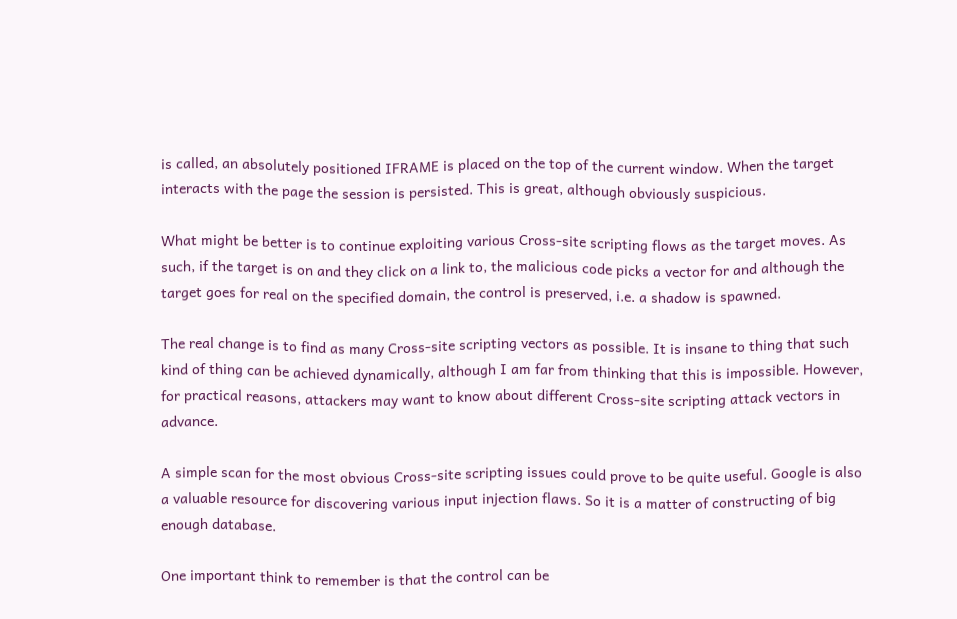is called, an absolutely positioned IFRAME is placed on the top of the current window. When the target interacts with the page the session is persisted. This is great, although obviously suspicious.

What might be better is to continue exploiting various Cross-site scripting flows as the target moves. As such, if the target is on and they click on a link to, the malicious code picks a vector for and although the target goes for real on the specified domain, the control is preserved, i.e. a shadow is spawned.

The real change is to find as many Cross-site scripting vectors as possible. It is insane to thing that such kind of thing can be achieved dynamically, although I am far from thinking that this is impossible. However, for practical reasons, attackers may want to know about different Cross-site scripting attack vectors in advance.

A simple scan for the most obvious Cross-site scripting issues could prove to be quite useful. Google is also a valuable resource for discovering various input injection flaws. So it is a matter of constructing of big enough database.

One important think to remember is that the control can be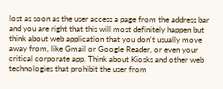lost as soon as the user access a page from the address bar and you are right that this will most definitely happen but think about web application that you don't usually move away from, like Gmail or Google Reader, or even your critical corporate app. Think about Kiosks and other web technologies that prohibit the user from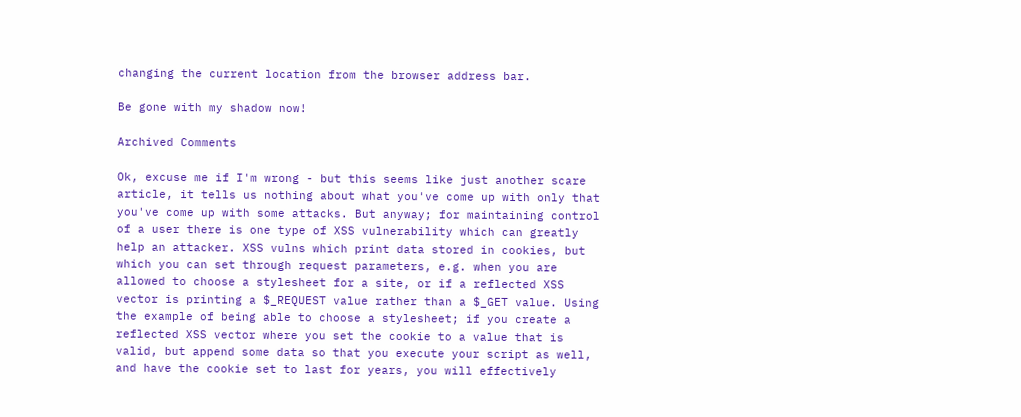changing the current location from the browser address bar.

Be gone with my shadow now!

Archived Comments

Ok, excuse me if I'm wrong - but this seems like just another scare article, it tells us nothing about what you've come up with only that you've come up with some attacks. But anyway; for maintaining control of a user there is one type of XSS vulnerability which can greatly help an attacker. XSS vulns which print data stored in cookies, but which you can set through request parameters, e.g. when you are allowed to choose a stylesheet for a site, or if a reflected XSS vector is printing a $_REQUEST value rather than a $_GET value. Using the example of being able to choose a stylesheet; if you create a reflected XSS vector where you set the cookie to a value that is valid, but append some data so that you execute your script as well, and have the cookie set to last for years, you will effectively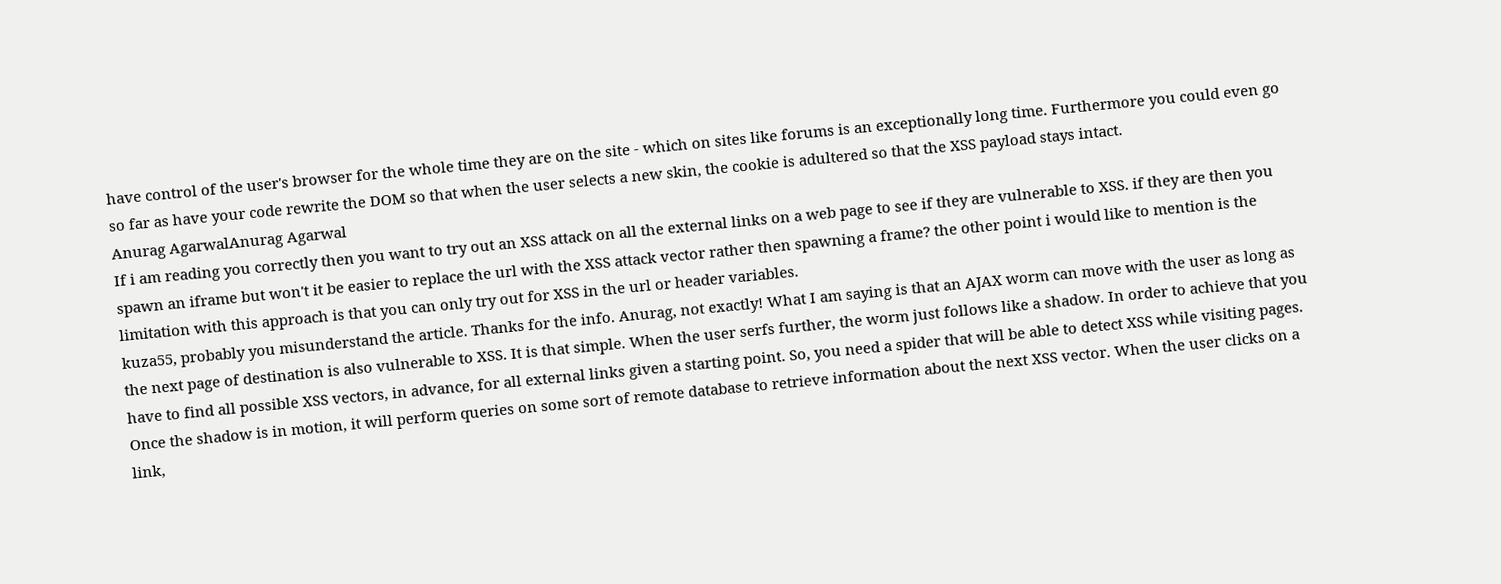have control of the user's browser for the whole time they are on the site - which on sites like forums is an exceptionally long time. Furthermore you could even go so far as have your code rewrite the DOM so that when the user selects a new skin, the cookie is adultered so that the XSS payload stays intact.
Anurag AgarwalAnurag Agarwal
If i am reading you correctly then you want to try out an XSS attack on all the external links on a web page to see if they are vulnerable to XSS. if they are then you spawn an iframe but won't it be easier to replace the url with the XSS attack vector rather then spawning a frame? the other point i would like to mention is the limitation with this approach is that you can only try out for XSS in the url or header variables.
kuza55, probably you misunderstand the article. Thanks for the info. Anurag, not exactly! What I am saying is that an AJAX worm can move with the user as long as the next page of destination is also vulnerable to XSS. It is that simple. When the user serfs further, the worm just follows like a shadow. In order to achieve that you have to find all possible XSS vectors, in advance, for all external links given a starting point. So, you need a spider that will be able to detect XSS while visiting pages. Once the shadow is in motion, it will perform queries on some sort of remote database to retrieve information about the next XSS vector. When the user clicks on a link,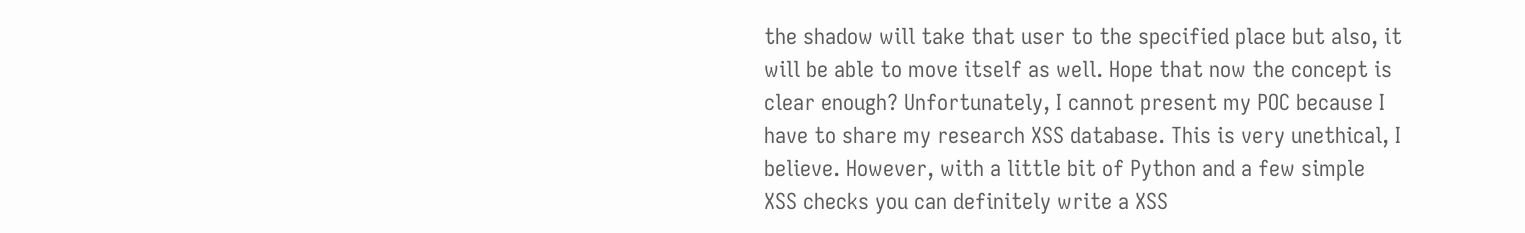the shadow will take that user to the specified place but also, it will be able to move itself as well. Hope that now the concept is clear enough? Unfortunately, I cannot present my POC because I have to share my research XSS database. This is very unethical, I believe. However, with a little bit of Python and a few simple XSS checks you can definitely write a XSS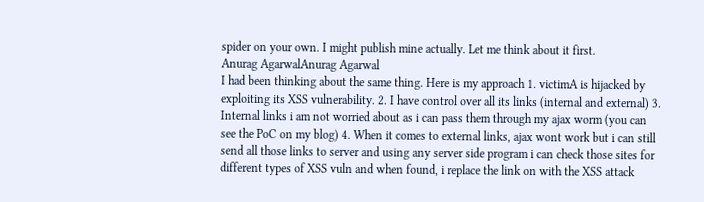spider on your own. I might publish mine actually. Let me think about it first.
Anurag AgarwalAnurag Agarwal
I had been thinking about the same thing. Here is my approach 1. victimA is hijacked by exploiting its XSS vulnerability. 2. I have control over all its links (internal and external) 3. Internal links i am not worried about as i can pass them through my ajax worm (you can see the PoC on my blog) 4. When it comes to external links, ajax wont work but i can still send all those links to server and using any server side program i can check those sites for different types of XSS vuln and when found, i replace the link on with the XSS attack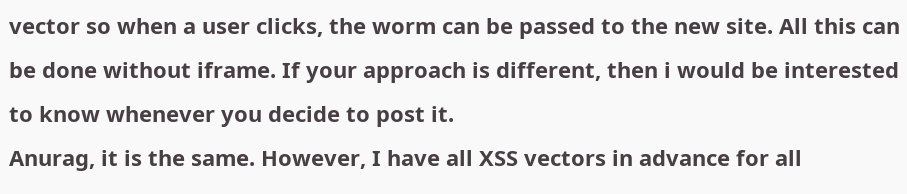vector so when a user clicks, the worm can be passed to the new site. All this can be done without iframe. If your approach is different, then i would be interested to know whenever you decide to post it.
Anurag, it is the same. However, I have all XSS vectors in advance for all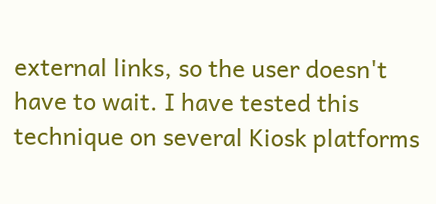external links, so the user doesn't have to wait. I have tested this technique on several Kiosk platforms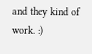and they kind of work. :)